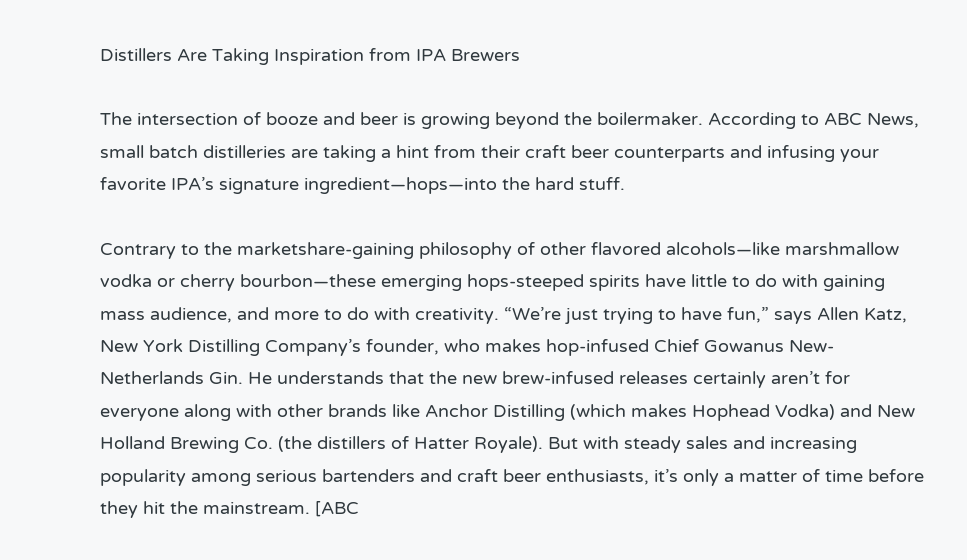Distillers Are Taking Inspiration from IPA Brewers

The intersection of booze and beer is growing beyond the boilermaker. According to ABC News, small batch distilleries are taking a hint from their craft beer counterparts and infusing your favorite IPA’s signature ingredient—hops—into the hard stuff.

Contrary to the marketshare-gaining philosophy of other flavored alcohols—like marshmallow vodka or cherry bourbon—these emerging hops-steeped spirits have little to do with gaining mass audience, and more to do with creativity. “We’re just trying to have fun,” says Allen Katz, New York Distilling Company’s founder, who makes hop-infused Chief Gowanus New-Netherlands Gin. He understands that the new brew-infused releases certainly aren’t for everyone along with other brands like Anchor Distilling (which makes Hophead Vodka) and New Holland Brewing Co. (the distillers of Hatter Royale). But with steady sales and increasing popularity among serious bartenders and craft beer enthusiasts, it’s only a matter of time before they hit the mainstream. [ABC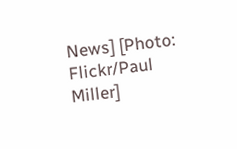News] [Photo: Flickr/Paul Miller]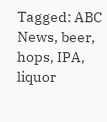Tagged: ABC News, beer, hops, IPA, liquor